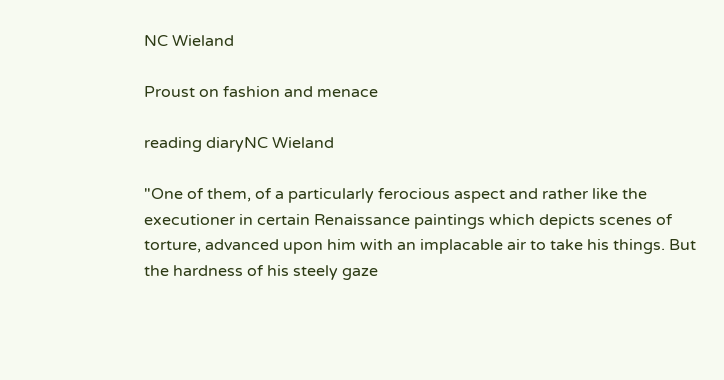NC Wieland

Proust on fashion and menace

reading diaryNC Wieland

"One of them, of a particularly ferocious aspect and rather like the executioner in certain Renaissance paintings which depicts scenes of torture, advanced upon him with an implacable air to take his things. But the hardness of his steely gaze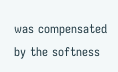was compensated by the softness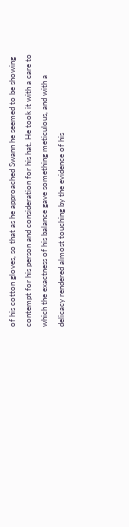of his cotton gloves, so that as he approached Swann he seemed to be showing contempt for his person and consideration for his hat. He took it with a care to which the exactness of his balance gave something meticulous, and with a delicacy rendered almost touching by the evidence of his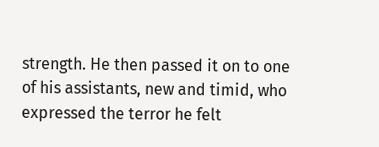strength. He then passed it on to one of his assistants, new and timid, who expressed the terror he felt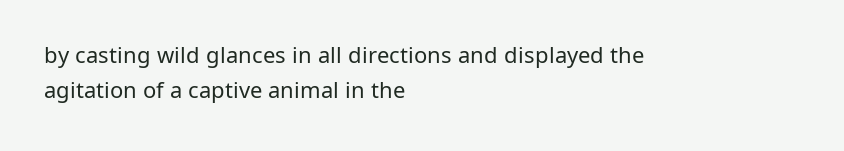by casting wild glances in all directions and displayed the agitation of a captive animal in the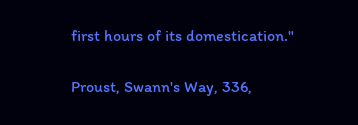first hours of its domestication."

Proust, Swann's Way, 336,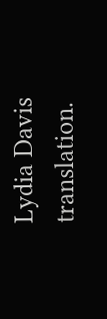Lydia Davis translation.